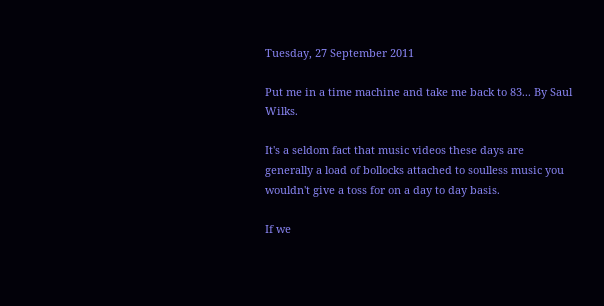Tuesday, 27 September 2011

Put me in a time machine and take me back to 83... By Saul Wilks.

It's a seldom fact that music videos these days are generally a load of bollocks attached to soulless music you wouldn't give a toss for on a day to day basis.

If we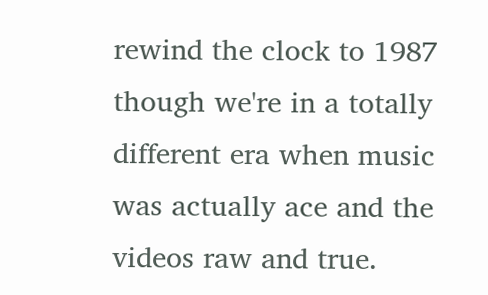rewind the clock to 1987 though we're in a totally different era when music was actually ace and the videos raw and true.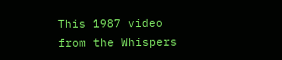This 1987 video from the Whispers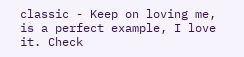classic - Keep on loving me, is a perfect example, I love it. Check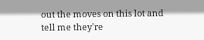out the moves on this lot and tell me they're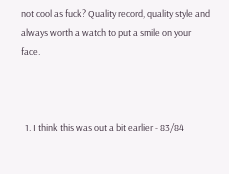not cool as fuck? Quality record, quality style and always worth a watch to put a smile on your face.



  1. I think this was out a bit earlier - 83/84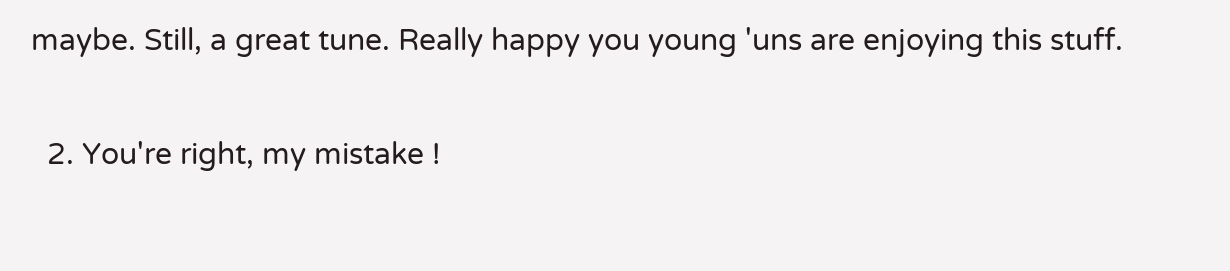maybe. Still, a great tune. Really happy you young 'uns are enjoying this stuff.

  2. You're right, my mistake !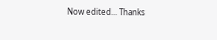Now edited... Thanks